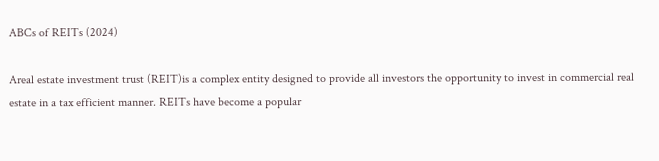ABCs of REITs (2024)

Areal estate investment trust (REIT)is a complex entity designed to provide all investors the opportunity to invest in commercial real estate in a tax efficient manner. REITs have become a popular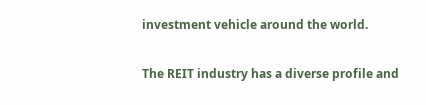investment vehicle around the world.

The REIT industry has a diverse profile and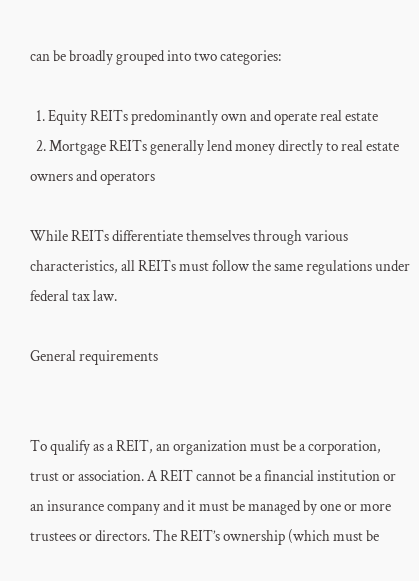can be broadly grouped into two categories:

  1. Equity REITs predominantly own and operate real estate
  2. Mortgage REITs generally lend money directly to real estate owners and operators

While REITs differentiate themselves through various characteristics, all REITs must follow the same regulations under federal tax law.

General requirements


To qualify as a REIT, an organization must be a corporation, trust or association. A REIT cannot be a financial institution or an insurance company and it must be managed by one or more trustees or directors. The REIT’s ownership (which must be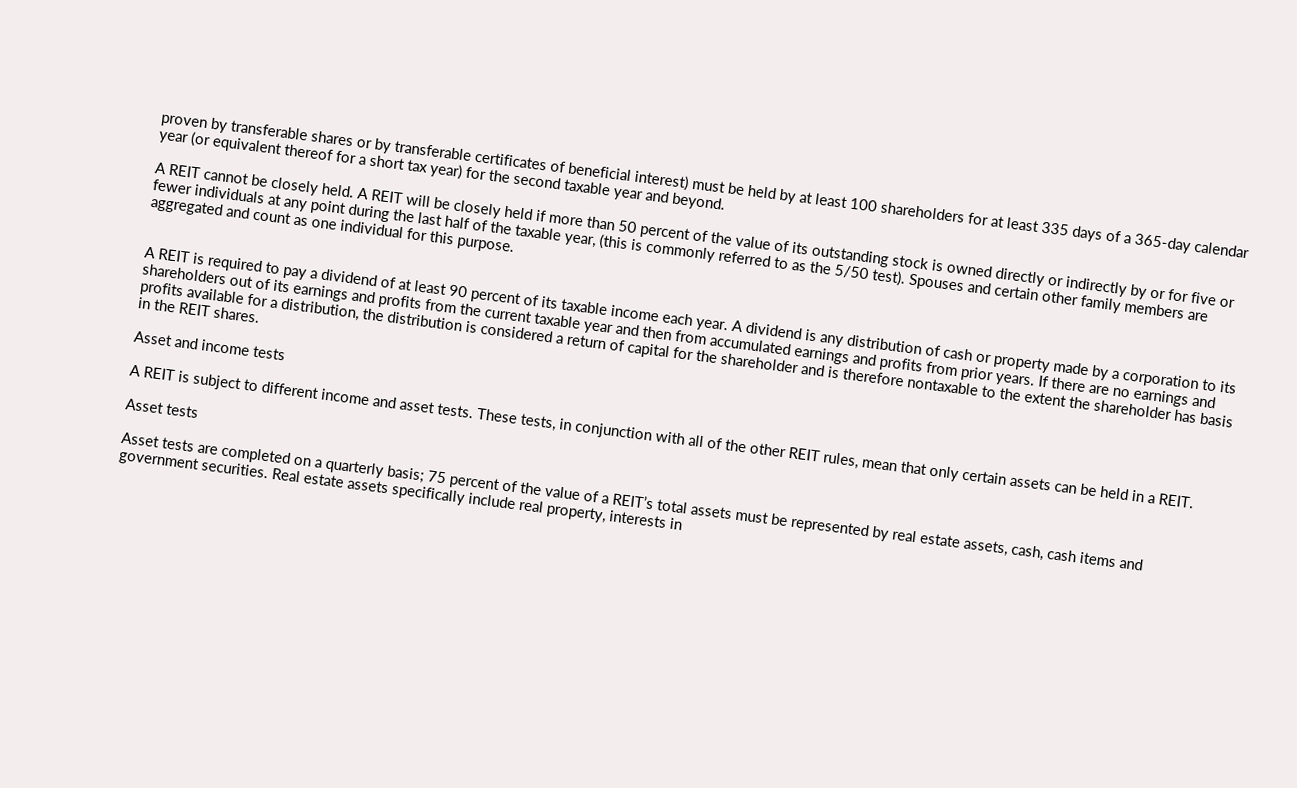proven by transferable shares or by transferable certificates of beneficial interest) must be held by at least 100 shareholders for at least 335 days of a 365-day calendar year (or equivalent thereof for a short tax year) for the second taxable year and beyond.

A REIT cannot be closely held. A REIT will be closely held if more than 50 percent of the value of its outstanding stock is owned directly or indirectly by or for five or fewer individuals at any point during the last half of the taxable year, (this is commonly referred to as the 5/50 test). Spouses and certain other family members are aggregated and count as one individual for this purpose.


A REIT is required to pay a dividend of at least 90 percent of its taxable income each year. A dividend is any distribution of cash or property made by a corporation to its shareholders out of its earnings and profits from the current taxable year and then from accumulated earnings and profits from prior years. If there are no earnings and profits available for a distribution, the distribution is considered a return of capital for the shareholder and is therefore nontaxable to the extent the shareholder has basis in the REIT shares.

Asset and income tests

A REIT is subject to different income and asset tests. These tests, in conjunction with all of the other REIT rules, mean that only certain assets can be held in a REIT.

Asset tests

Asset tests are completed on a quarterly basis; 75 percent of the value of a REIT’s total assets must be represented by real estate assets, cash, cash items and government securities. Real estate assets specifically include real property, interests in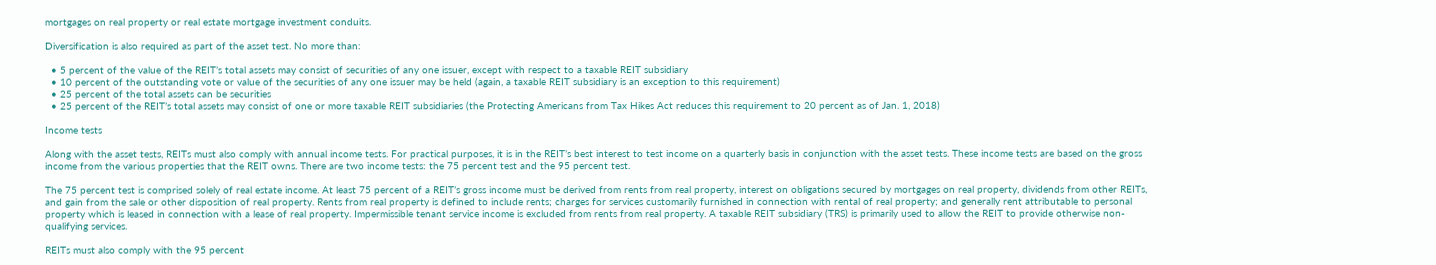mortgages on real property or real estate mortgage investment conduits.

Diversification is also required as part of the asset test. No more than:

  • 5 percent of the value of the REIT’s total assets may consist of securities of any one issuer, except with respect to a taxable REIT subsidiary
  • 10 percent of the outstanding vote or value of the securities of any one issuer may be held (again, a taxable REIT subsidiary is an exception to this requirement)
  • 25 percent of the total assets can be securities
  • 25 percent of the REIT’s total assets may consist of one or more taxable REIT subsidiaries (the Protecting Americans from Tax Hikes Act reduces this requirement to 20 percent as of Jan. 1, 2018)

Income tests

Along with the asset tests, REITs must also comply with annual income tests. For practical purposes, it is in the REIT’s best interest to test income on a quarterly basis in conjunction with the asset tests. These income tests are based on the gross income from the various properties that the REIT owns. There are two income tests: the 75 percent test and the 95 percent test.

The 75 percent test is comprised solely of real estate income. At least 75 percent of a REIT’s gross income must be derived from rents from real property, interest on obligations secured by mortgages on real property, dividends from other REITs, and gain from the sale or other disposition of real property. Rents from real property is defined to include rents; charges for services customarily furnished in connection with rental of real property; and generally rent attributable to personal property which is leased in connection with a lease of real property. Impermissible tenant service income is excluded from rents from real property. A taxable REIT subsidiary (TRS) is primarily used to allow the REIT to provide otherwise non-qualifying services.

REITs must also comply with the 95 percent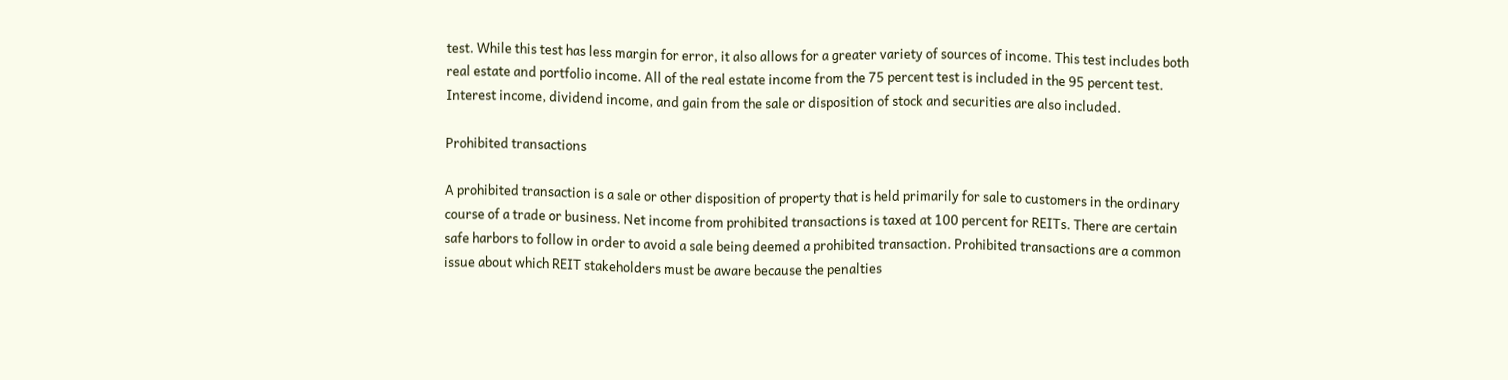test. While this test has less margin for error, it also allows for a greater variety of sources of income. This test includes both real estate and portfolio income. All of the real estate income from the 75 percent test is included in the 95 percent test. Interest income, dividend income, and gain from the sale or disposition of stock and securities are also included.

Prohibited transactions

A prohibited transaction is a sale or other disposition of property that is held primarily for sale to customers in the ordinary course of a trade or business. Net income from prohibited transactions is taxed at 100 percent for REITs. There are certain safe harbors to follow in order to avoid a sale being deemed a prohibited transaction. Prohibited transactions are a common issue about which REIT stakeholders must be aware because the penalties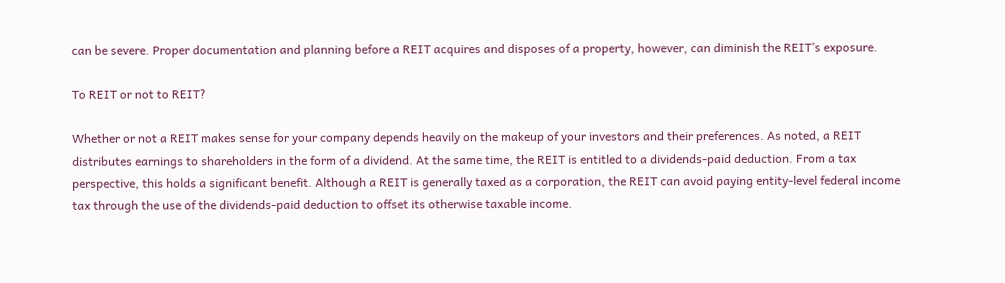can be severe. Proper documentation and planning before a REIT acquires and disposes of a property, however, can diminish the REIT’s exposure.

To REIT or not to REIT?

Whether or not a REIT makes sense for your company depends heavily on the makeup of your investors and their preferences. As noted, a REIT distributes earnings to shareholders in the form of a dividend. At the same time, the REIT is entitled to a dividends-paid deduction. From a tax perspective, this holds a significant benefit. Although a REIT is generally taxed as a corporation, the REIT can avoid paying entity-level federal income tax through the use of the dividends-paid deduction to offset its otherwise taxable income.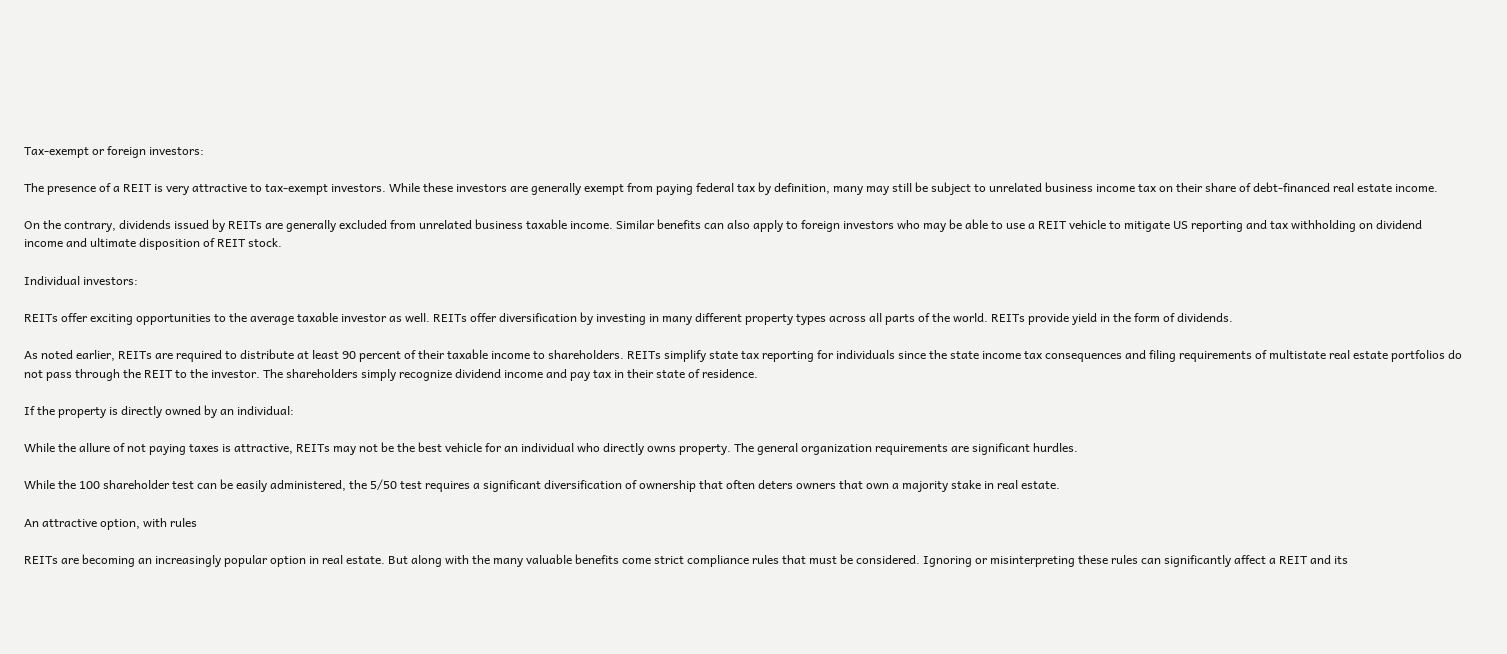Tax-exempt or foreign investors:

The presence of a REIT is very attractive to tax-exempt investors. While these investors are generally exempt from paying federal tax by definition, many may still be subject to unrelated business income tax on their share of debt-financed real estate income.

On the contrary, dividends issued by REITs are generally excluded from unrelated business taxable income. Similar benefits can also apply to foreign investors who may be able to use a REIT vehicle to mitigate US reporting and tax withholding on dividend income and ultimate disposition of REIT stock.

Individual investors:

REITs offer exciting opportunities to the average taxable investor as well. REITs offer diversification by investing in many different property types across all parts of the world. REITs provide yield in the form of dividends.

As noted earlier, REITs are required to distribute at least 90 percent of their taxable income to shareholders. REITs simplify state tax reporting for individuals since the state income tax consequences and filing requirements of multistate real estate portfolios do not pass through the REIT to the investor. The shareholders simply recognize dividend income and pay tax in their state of residence.

If the property is directly owned by an individual:

While the allure of not paying taxes is attractive, REITs may not be the best vehicle for an individual who directly owns property. The general organization requirements are significant hurdles.

While the 100 shareholder test can be easily administered, the 5/50 test requires a significant diversification of ownership that often deters owners that own a majority stake in real estate.

An attractive option, with rules

REITs are becoming an increasingly popular option in real estate. But along with the many valuable benefits come strict compliance rules that must be considered. Ignoring or misinterpreting these rules can significantly affect a REIT and its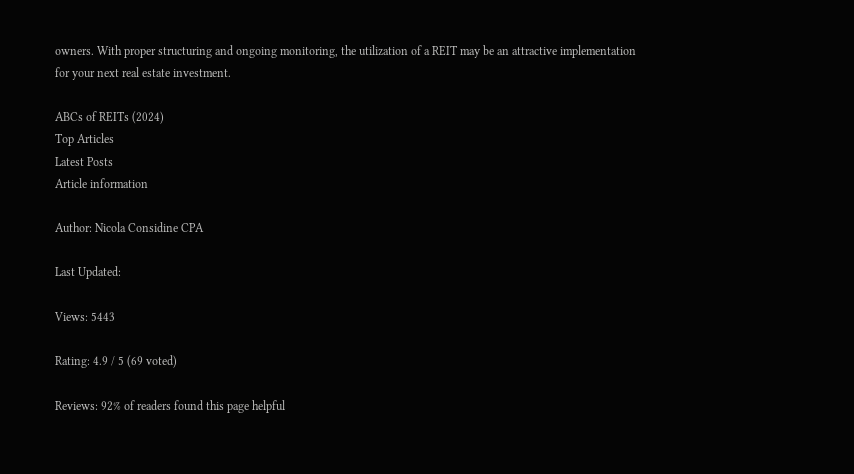owners. With proper structuring and ongoing monitoring, the utilization of a REIT may be an attractive implementation for your next real estate investment.

ABCs of REITs (2024)
Top Articles
Latest Posts
Article information

Author: Nicola Considine CPA

Last Updated:

Views: 5443

Rating: 4.9 / 5 (69 voted)

Reviews: 92% of readers found this page helpful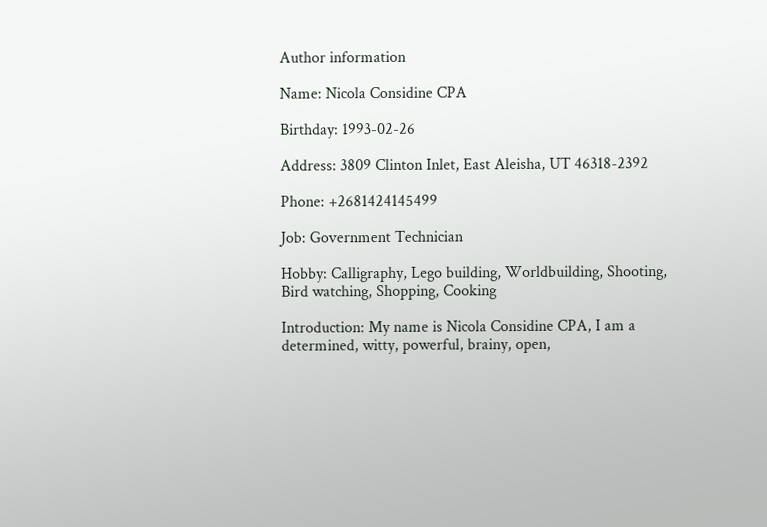Author information

Name: Nicola Considine CPA

Birthday: 1993-02-26

Address: 3809 Clinton Inlet, East Aleisha, UT 46318-2392

Phone: +2681424145499

Job: Government Technician

Hobby: Calligraphy, Lego building, Worldbuilding, Shooting, Bird watching, Shopping, Cooking

Introduction: My name is Nicola Considine CPA, I am a determined, witty, powerful, brainy, open,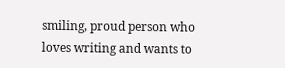smiling, proud person who loves writing and wants to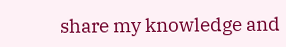share my knowledge and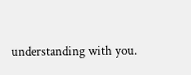understanding with you.